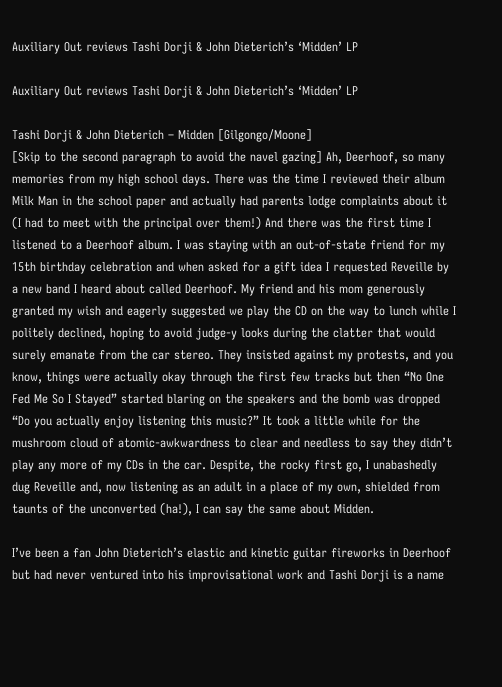Auxiliary Out reviews Tashi Dorji & John Dieterich’s ‘Midden’ LP

Auxiliary Out reviews Tashi Dorji & John Dieterich’s ‘Midden’ LP

Tashi Dorji & John Dieterich – Midden [Gilgongo/Moone]
[Skip to the second paragraph to avoid the navel gazing] Ah, Deerhoof, so many memories from my high school days. There was the time I reviewed their album Milk Man in the school paper and actually had parents lodge complaints about it (I had to meet with the principal over them!) And there was the first time I listened to a Deerhoof album. I was staying with an out-of-state friend for my 15th birthday celebration and when asked for a gift idea I requested Reveille by a new band I heard about called Deerhoof. My friend and his mom generously granted my wish and eagerly suggested we play the CD on the way to lunch while I politely declined, hoping to avoid judge-y looks during the clatter that would surely emanate from the car stereo. They insisted against my protests, and you know, things were actually okay through the first few tracks but then “No One Fed Me So I Stayed” started blaring on the speakers and the bomb was dropped “Do you actually enjoy listening this music?” It took a little while for the mushroom cloud of atomic-awkwardness to clear and needless to say they didn’t play any more of my CDs in the car. Despite, the rocky first go, I unabashedly dug Reveille and, now listening as an adult in a place of my own, shielded from taunts of the unconverted (ha!), I can say the same about Midden.

I’ve been a fan John Dieterich’s elastic and kinetic guitar fireworks in Deerhoof but had never ventured into his improvisational work and Tashi Dorji is a name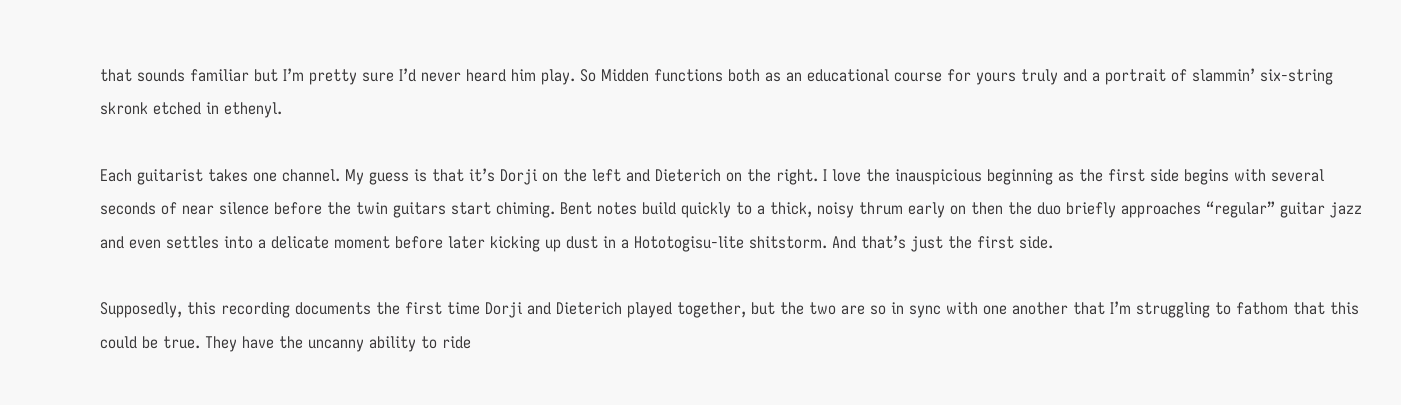that sounds familiar but I’m pretty sure I’d never heard him play. So Midden functions both as an educational course for yours truly and a portrait of slammin’ six-string skronk etched in ethenyl.

Each guitarist takes one channel. My guess is that it’s Dorji on the left and Dieterich on the right. I love the inauspicious beginning as the first side begins with several seconds of near silence before the twin guitars start chiming. Bent notes build quickly to a thick, noisy thrum early on then the duo briefly approaches “regular” guitar jazz and even settles into a delicate moment before later kicking up dust in a Hototogisu-lite shitstorm. And that’s just the first side.

Supposedly, this recording documents the first time Dorji and Dieterich played together, but the two are so in sync with one another that I’m struggling to fathom that this could be true. They have the uncanny ability to ride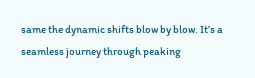same the dynamic shifts blow by blow. It’s a seamless journey through peaking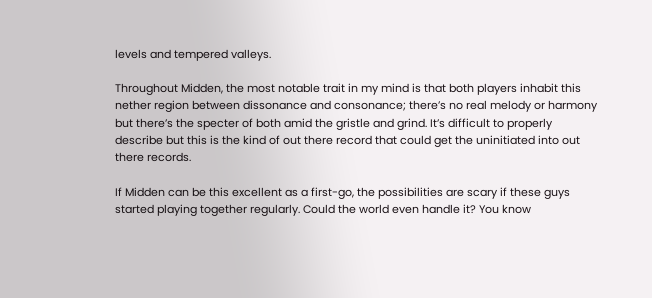levels and tempered valleys.

Throughout Midden, the most notable trait in my mind is that both players inhabit this nether region between dissonance and consonance; there’s no real melody or harmony but there’s the specter of both amid the gristle and grind. It’s difficult to properly describe but this is the kind of out there record that could get the uninitiated into out there records.

If Midden can be this excellent as a first-go, the possibilities are scary if these guys started playing together regularly. Could the world even handle it? You know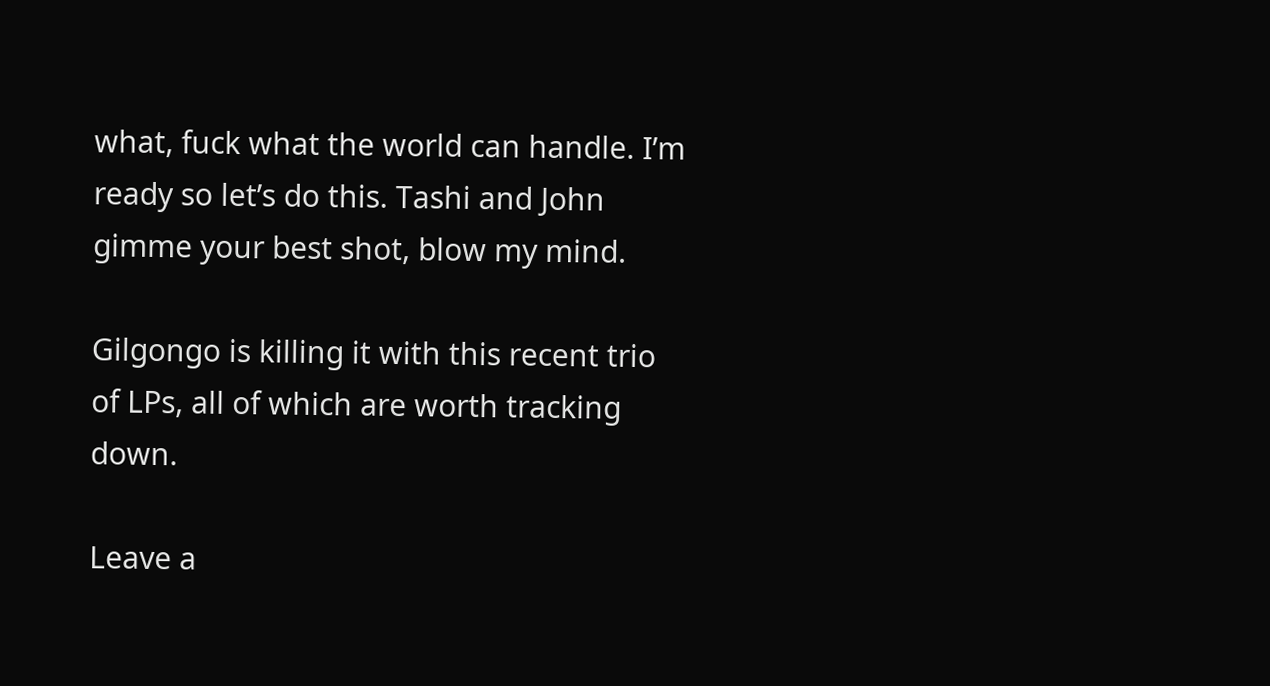what, fuck what the world can handle. I’m ready so let’s do this. Tashi and John gimme your best shot, blow my mind.

Gilgongo is killing it with this recent trio of LPs, all of which are worth tracking down.

Leave a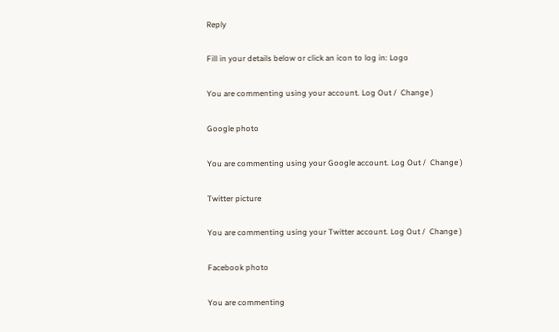Reply

Fill in your details below or click an icon to log in: Logo

You are commenting using your account. Log Out /  Change )

Google photo

You are commenting using your Google account. Log Out /  Change )

Twitter picture

You are commenting using your Twitter account. Log Out /  Change )

Facebook photo

You are commenting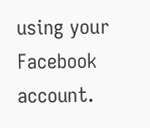using your Facebook account.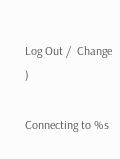Log Out /  Change )

Connecting to %s